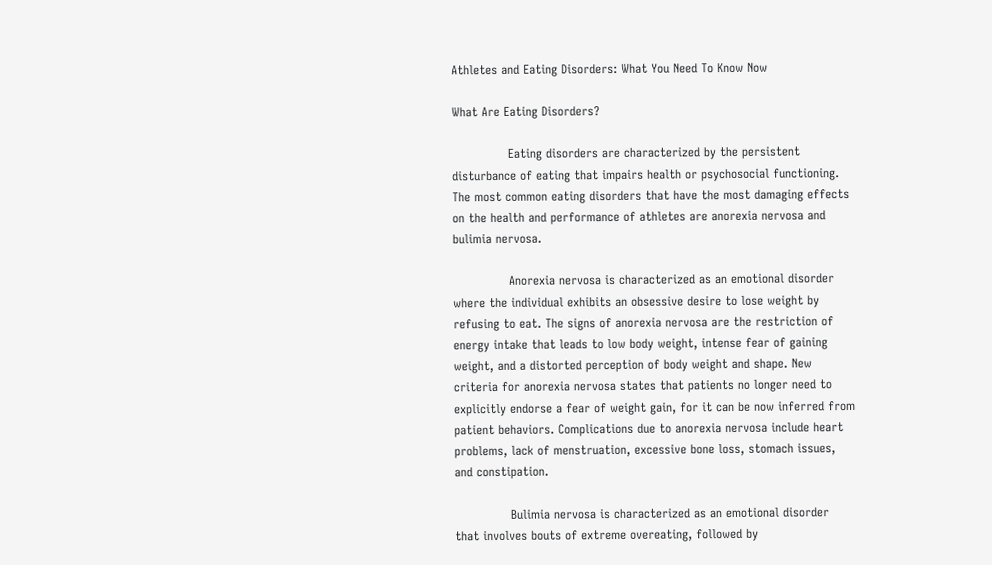Athletes and Eating Disorders: What You Need To Know Now

What Are Eating Disorders?

              Eating disorders are characterized by the persistent disturbance of eating that impairs health or psychosocial functioning. The most common eating disorders that have the most damaging effects on the health and performance of athletes are anorexia nervosa and bulimia nervosa.

              Anorexia nervosa is characterized as an emotional disorder where the individual exhibits an obsessive desire to lose weight by refusing to eat. The signs of anorexia nervosa are the restriction of energy intake that leads to low body weight, intense fear of gaining weight, and a distorted perception of body weight and shape. New criteria for anorexia nervosa states that patients no longer need to explicitly endorse a fear of weight gain, for it can be now inferred from patient behaviors. Complications due to anorexia nervosa include heart problems, lack of menstruation, excessive bone loss, stomach issues, and constipation.

              Bulimia nervosa is characterized as an emotional disorder that involves bouts of extreme overeating, followed by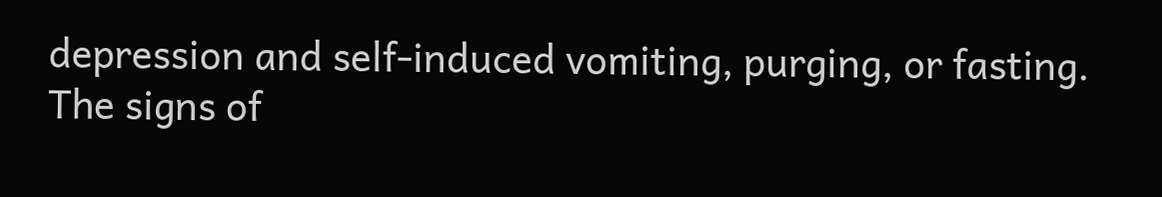depression and self-induced vomiting, purging, or fasting. The signs of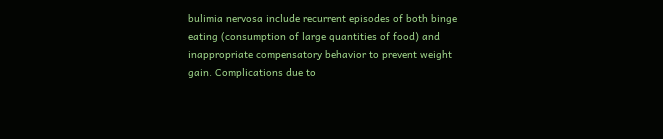bulimia nervosa include recurrent episodes of both binge eating (consumption of large quantities of food) and inappropriate compensatory behavior to prevent weight gain. Complications due to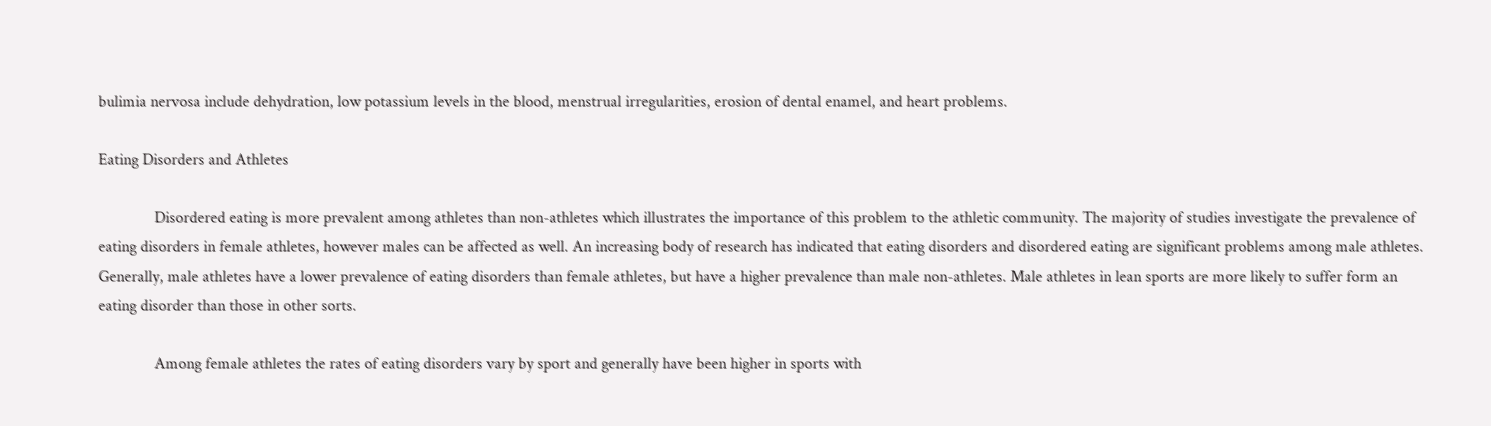bulimia nervosa include dehydration, low potassium levels in the blood, menstrual irregularities, erosion of dental enamel, and heart problems.

Eating Disorders and Athletes

              Disordered eating is more prevalent among athletes than non-athletes which illustrates the importance of this problem to the athletic community. The majority of studies investigate the prevalence of eating disorders in female athletes, however males can be affected as well. An increasing body of research has indicated that eating disorders and disordered eating are significant problems among male athletes. Generally, male athletes have a lower prevalence of eating disorders than female athletes, but have a higher prevalence than male non-athletes. Male athletes in lean sports are more likely to suffer form an eating disorder than those in other sorts.

              Among female athletes the rates of eating disorders vary by sport and generally have been higher in sports with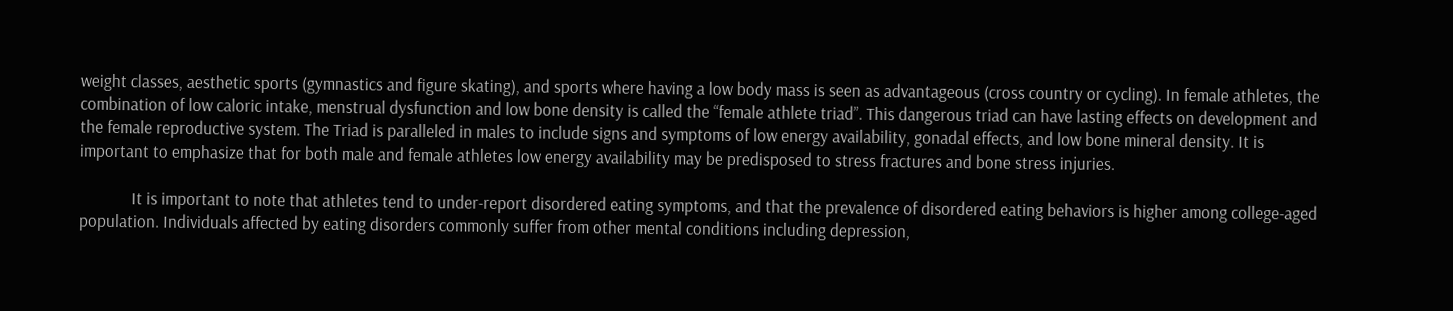weight classes, aesthetic sports (gymnastics and figure skating), and sports where having a low body mass is seen as advantageous (cross country or cycling). In female athletes, the combination of low caloric intake, menstrual dysfunction and low bone density is called the “female athlete triad”. This dangerous triad can have lasting effects on development and the female reproductive system. The Triad is paralleled in males to include signs and symptoms of low energy availability, gonadal effects, and low bone mineral density. It is important to emphasize that for both male and female athletes low energy availability may be predisposed to stress fractures and bone stress injuries.

             It is important to note that athletes tend to under-report disordered eating symptoms, and that the prevalence of disordered eating behaviors is higher among college-aged population. Individuals affected by eating disorders commonly suffer from other mental conditions including depression,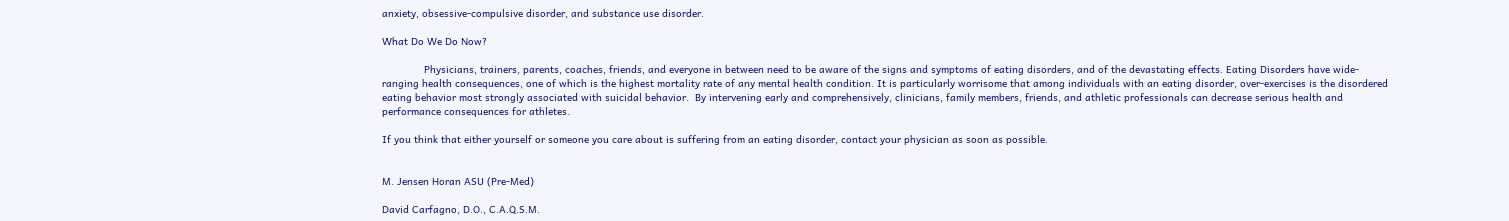anxiety, obsessive-compulsive disorder, and substance use disorder.

What Do We Do Now?

              Physicians, trainers, parents, coaches, friends, and everyone in between need to be aware of the signs and symptoms of eating disorders, and of the devastating effects. Eating Disorders have wide-ranging health consequences, one of which is the highest mortality rate of any mental health condition. It is particularly worrisome that among individuals with an eating disorder, over-exercises is the disordered eating behavior most strongly associated with suicidal behavior.  By intervening early and comprehensively, clinicians, family members, friends, and athletic professionals can decrease serious health and performance consequences for athletes.

If you think that either yourself or someone you care about is suffering from an eating disorder, contact your physician as soon as possible.


M. Jensen Horan ASU (Pre-Med)

David Carfagno, D.O., C.A.Q.S.M.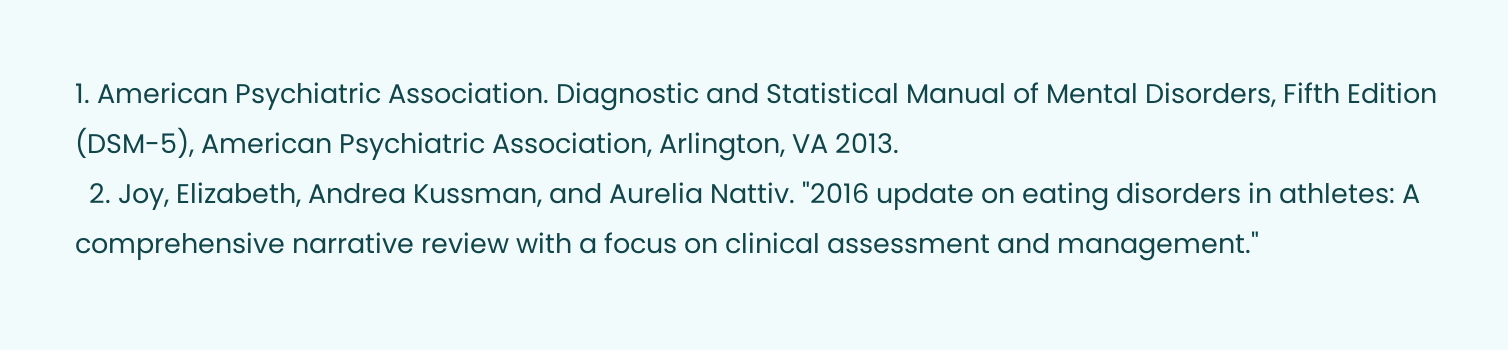1. American Psychiatric Association. Diagnostic and Statistical Manual of Mental Disorders, Fifth Edition (DSM-5), American Psychiatric Association, Arlington, VA 2013.
  2. Joy, Elizabeth, Andrea Kussman, and Aurelia Nattiv. "2016 update on eating disorders in athletes: A comprehensive narrative review with a focus on clinical assessment and management."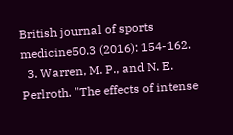British journal of sports medicine50.3 (2016): 154-162.
  3. Warren, M. P., and N. E. Perlroth. "The effects of intense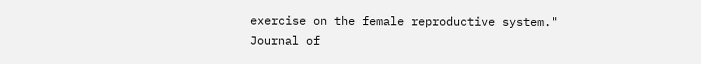exercise on the female reproductive system." Journal of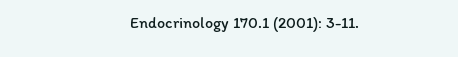Endocrinology 170.1 (2001): 3-11.